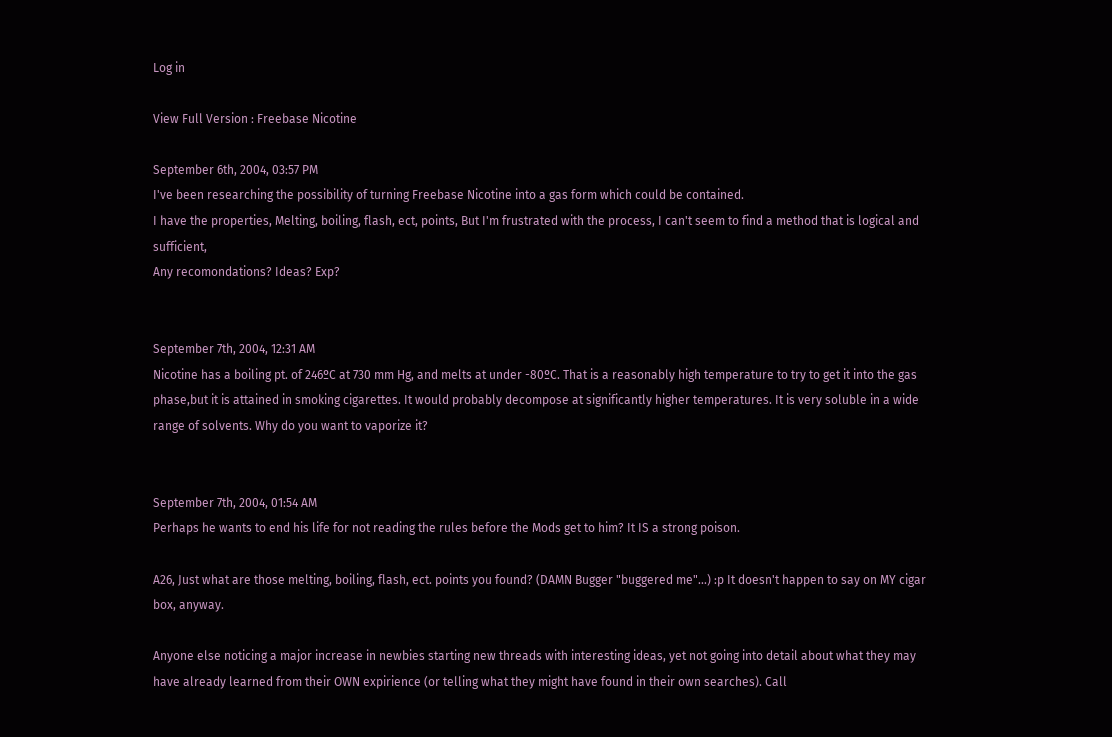Log in

View Full Version : Freebase Nicotine

September 6th, 2004, 03:57 PM
I've been researching the possibility of turning Freebase Nicotine into a gas form which could be contained.
I have the properties, Melting, boiling, flash, ect, points, But I'm frustrated with the process, I can't seem to find a method that is logical and sufficient,
Any recomondations? Ideas? Exp?


September 7th, 2004, 12:31 AM
Nicotine has a boiling pt. of 246ºC at 730 mm Hg, and melts at under -80ºC. That is a reasonably high temperature to try to get it into the gas phase,but it is attained in smoking cigarettes. It would probably decompose at significantly higher temperatures. It is very soluble in a wide range of solvents. Why do you want to vaporize it?


September 7th, 2004, 01:54 AM
Perhaps he wants to end his life for not reading the rules before the Mods get to him? It IS a strong poison.

A26, Just what are those melting, boiling, flash, ect. points you found? (DAMN Bugger "buggered me"...) :p It doesn't happen to say on MY cigar box, anyway.

Anyone else noticing a major increase in newbies starting new threads with interesting ideas, yet not going into detail about what they may have already learned from their OWN expirience (or telling what they might have found in their own searches). Call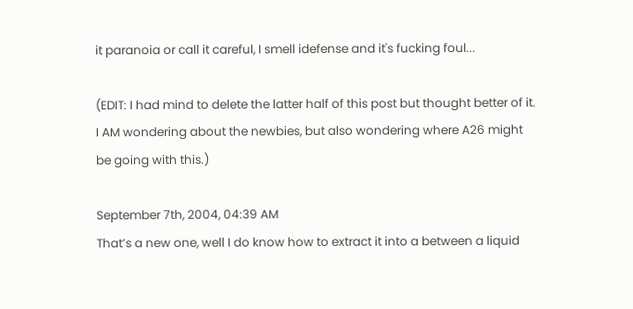it paranoia or call it careful, I smell idefense and it's fucking foul...

(EDIT: I had mind to delete the latter half of this post but thought better of it. I AM wondering about the newbies, but also wondering where A26 might be going with this.)

September 7th, 2004, 04:39 AM
That’s a new one, well I do know how to extract it into a between a liquid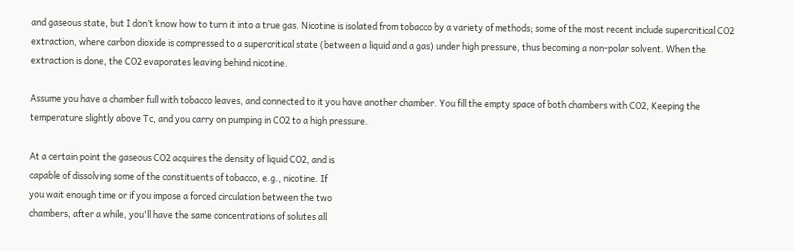and gaseous state, but I don’t know how to turn it into a true gas. Nicotine is isolated from tobacco by a variety of methods; some of the most recent include supercritical CO2 extraction, where carbon dioxide is compressed to a supercritical state (between a liquid and a gas) under high pressure, thus becoming a non-polar solvent. When the extraction is done, the CO2 evaporates leaving behind nicotine.

Assume you have a chamber full with tobacco leaves, and connected to it you have another chamber. You fill the empty space of both chambers with CO2, Keeping the temperature slightly above Tc, and you carry on pumping in CO2 to a high pressure.

At a certain point the gaseous CO2 acquires the density of liquid CO2, and is
capable of dissolving some of the constituents of tobacco, e.g., nicotine. If
you wait enough time or if you impose a forced circulation between the two
chambers, after a while, you'll have the same concentrations of solutes all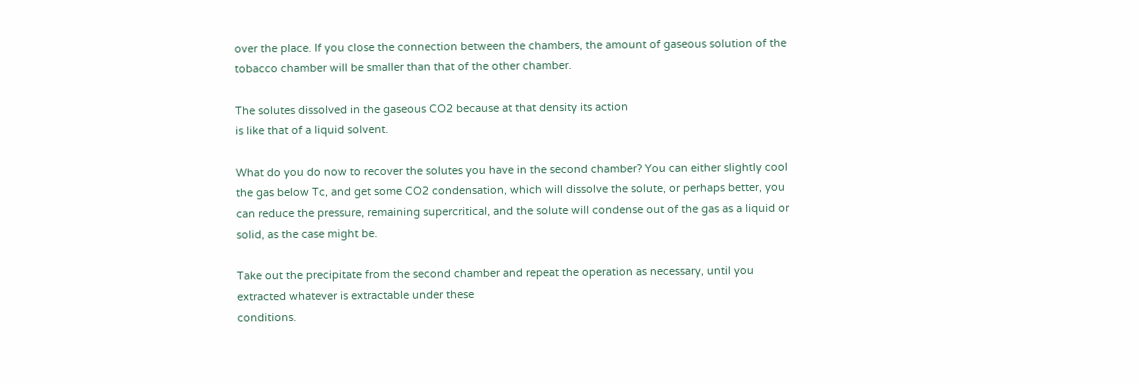over the place. If you close the connection between the chambers, the amount of gaseous solution of the tobacco chamber will be smaller than that of the other chamber.

The solutes dissolved in the gaseous CO2 because at that density its action
is like that of a liquid solvent.

What do you do now to recover the solutes you have in the second chamber? You can either slightly cool the gas below Tc, and get some CO2 condensation, which will dissolve the solute, or perhaps better, you can reduce the pressure, remaining supercritical, and the solute will condense out of the gas as a liquid or solid, as the case might be.

Take out the precipitate from the second chamber and repeat the operation as necessary, until you extracted whatever is extractable under these
conditions.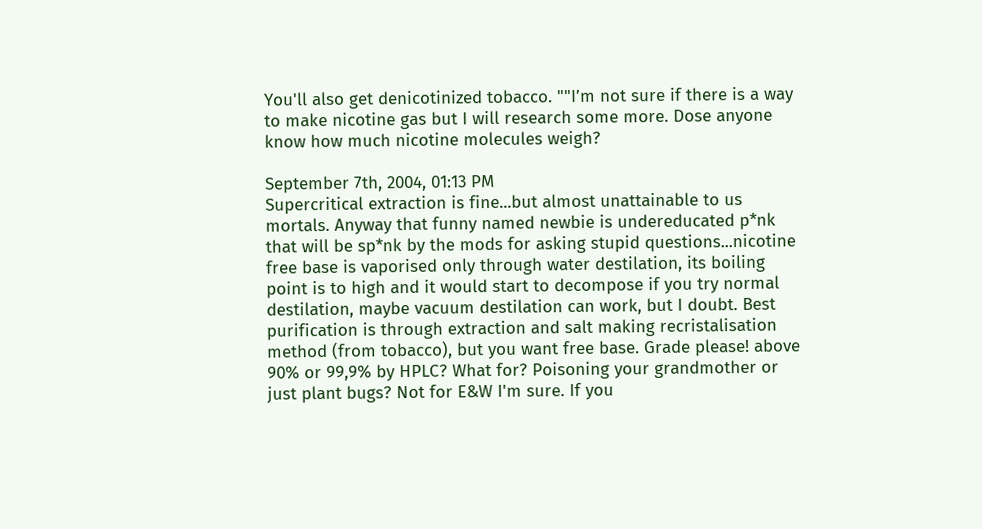You'll also get denicotinized tobacco. ""I’m not sure if there is a way to make nicotine gas but I will research some more. Dose anyone know how much nicotine molecules weigh?

September 7th, 2004, 01:13 PM
Supercritical extraction is fine...but almost unattainable to us mortals. Anyway that funny named newbie is undereducated p*nk that will be sp*nk by the mods for asking stupid questions...nicotine free base is vaporised only through water destilation, its boiling point is to high and it would start to decompose if you try normal destilation, maybe vacuum destilation can work, but I doubt. Best purification is through extraction and salt making recristalisation method (from tobacco), but you want free base. Grade please! above 90% or 99,9% by HPLC? What for? Poisoning your grandmother or just plant bugs? Not for E&W I'm sure. If you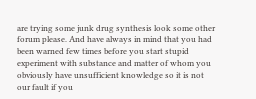are trying some junk drug synthesis look some other forum please. And have always in mind that you had been warned few times before you start stupid experiment with substance and matter of whom you obviously have unsufficient knowledge so it is not our fault if you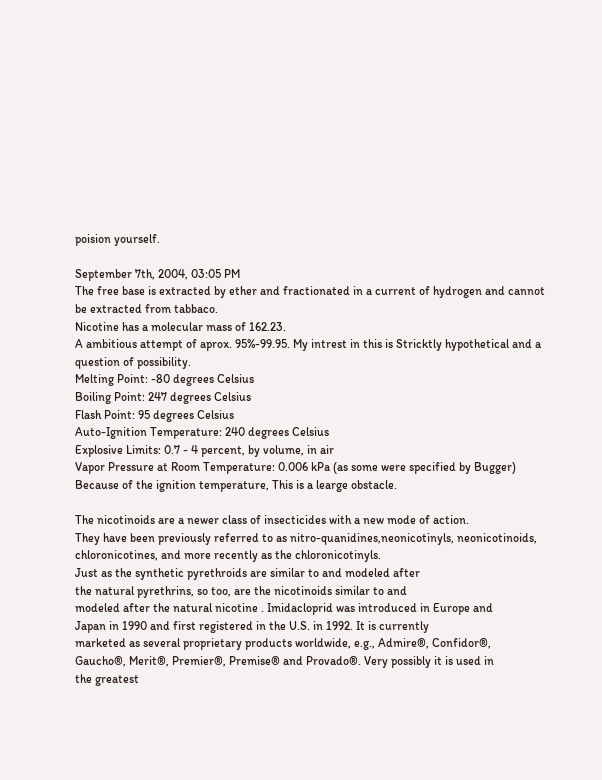poision yourself.

September 7th, 2004, 03:05 PM
The free base is extracted by ether and fractionated in a current of hydrogen and cannot be extracted from tabbaco.
Nicotine has a molecular mass of 162.23.
A ambitious attempt of aprox. 95%-99.95. My intrest in this is Stricktly hypothetical and a question of possibility.
Melting Point: -80 degrees Celsius
Boiling Point: 247 degrees Celsius
Flash Point: 95 degrees Celsius
Auto-Ignition Temperature: 240 degrees Celsius
Explosive Limits: 0.7 - 4 percent, by volume, in air
Vapor Pressure at Room Temperature: 0.006 kPa (as some were specified by Bugger)
Because of the ignition temperature, This is a learge obstacle.

The nicotinoids are a newer class of insecticides with a new mode of action.
They have been previously referred to as nitro-quanidines,neonicotinyls, neonicotinoids, chloronicotines, and more recently as the chloronicotinyls.
Just as the synthetic pyrethroids are similar to and modeled after
the natural pyrethrins, so too, are the nicotinoids similar to and
modeled after the natural nicotine . Imidacloprid was introduced in Europe and
Japan in 1990 and first registered in the U.S. in 1992. It is currently
marketed as several proprietary products worldwide, e.g., Admire®, Confidor®,
Gaucho®, Merit®, Premier®, Premise® and Provado®. Very possibly it is used in
the greatest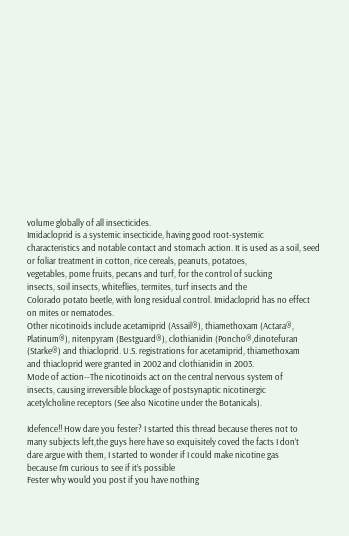volume globally of all insecticides.
Imidacloprid is a systemic insecticide, having good root-systemic
characteristics and notable contact and stomach action. It is used as a soil, seed or foliar treatment in cotton, rice cereals, peanuts, potatoes,
vegetables, pome fruits, pecans and turf, for the control of sucking
insects, soil insects, whiteflies, termites, turf insects and the
Colorado potato beetle, with long residual control. Imidacloprid has no effect
on mites or nematodes.
Other nicotinoids include acetamiprid (Assail®), thiamethoxam (Actara®, Platinum®), nitenpyram (Bestguard®), clothianidin (Poncho®,dinotefuran (Starke®) and thiacloprid. U.S. registrations for acetamiprid, thiamethoxam
and thiacloprid were granted in 2002 and clothianidin in 2003.
Mode of action--The nicotinoids act on the central nervous system of
insects, causing irreversible blockage of postsynaptic nicotinergic
acetylcholine receptors (See also Nicotine under the Botanicals).

Idefence!! How dare you fester? I started this thread because theres not to
many subjects left,the guys here have so exquisitely coved the facts I don’t
dare argue with them, I started to wonder if I could make nicotine gas
because I’m curious to see if it’s possible
Fester why would you post if you have nothing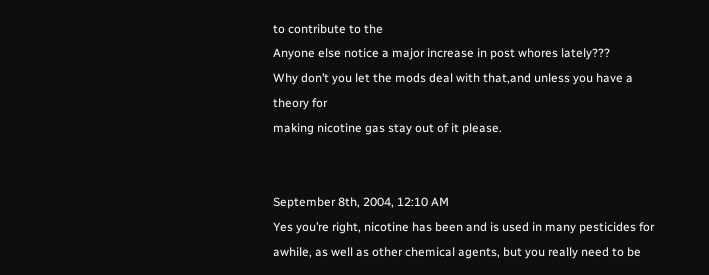to contribute to the
Anyone else notice a major increase in post whores lately???
Why don’t you let the mods deal with that,and unless you have a
theory for
making nicotine gas stay out of it please.


September 8th, 2004, 12:10 AM
Yes you’re right, nicotine has been and is used in many pesticides for awhile, as well as other chemical agents, but you really need to be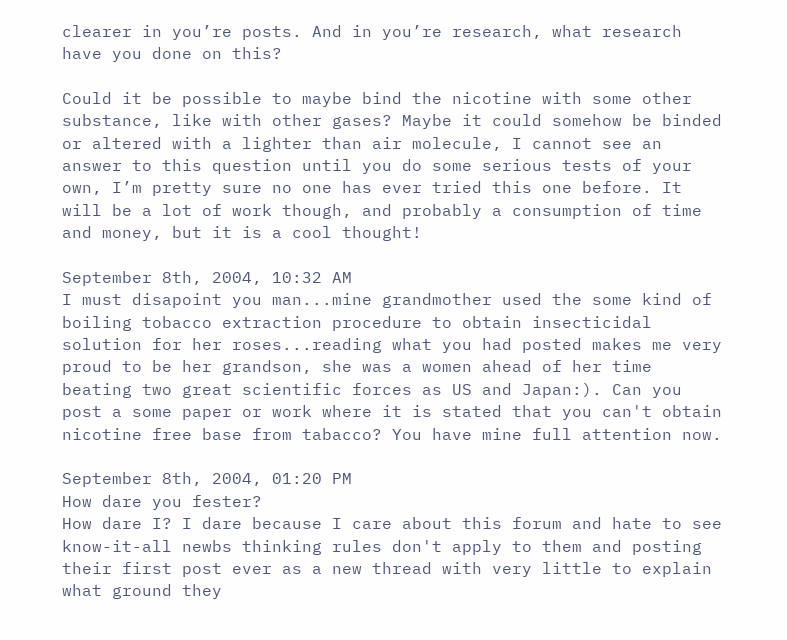clearer in you’re posts. And in you’re research, what research have you done on this?

Could it be possible to maybe bind the nicotine with some other substance, like with other gases? Maybe it could somehow be binded or altered with a lighter than air molecule, I cannot see an answer to this question until you do some serious tests of your own, I’m pretty sure no one has ever tried this one before. It will be a lot of work though, and probably a consumption of time and money, but it is a cool thought!

September 8th, 2004, 10:32 AM
I must disapoint you man...mine grandmother used the some kind of boiling tobacco extraction procedure to obtain insecticidal solution for her roses...reading what you had posted makes me very proud to be her grandson, she was a women ahead of her time beating two great scientific forces as US and Japan:). Can you post a some paper or work where it is stated that you can't obtain nicotine free base from tabacco? You have mine full attention now.

September 8th, 2004, 01:20 PM
How dare you fester?
How dare I? I dare because I care about this forum and hate to see know-it-all newbs thinking rules don't apply to them and posting their first post ever as a new thread with very little to explain what ground they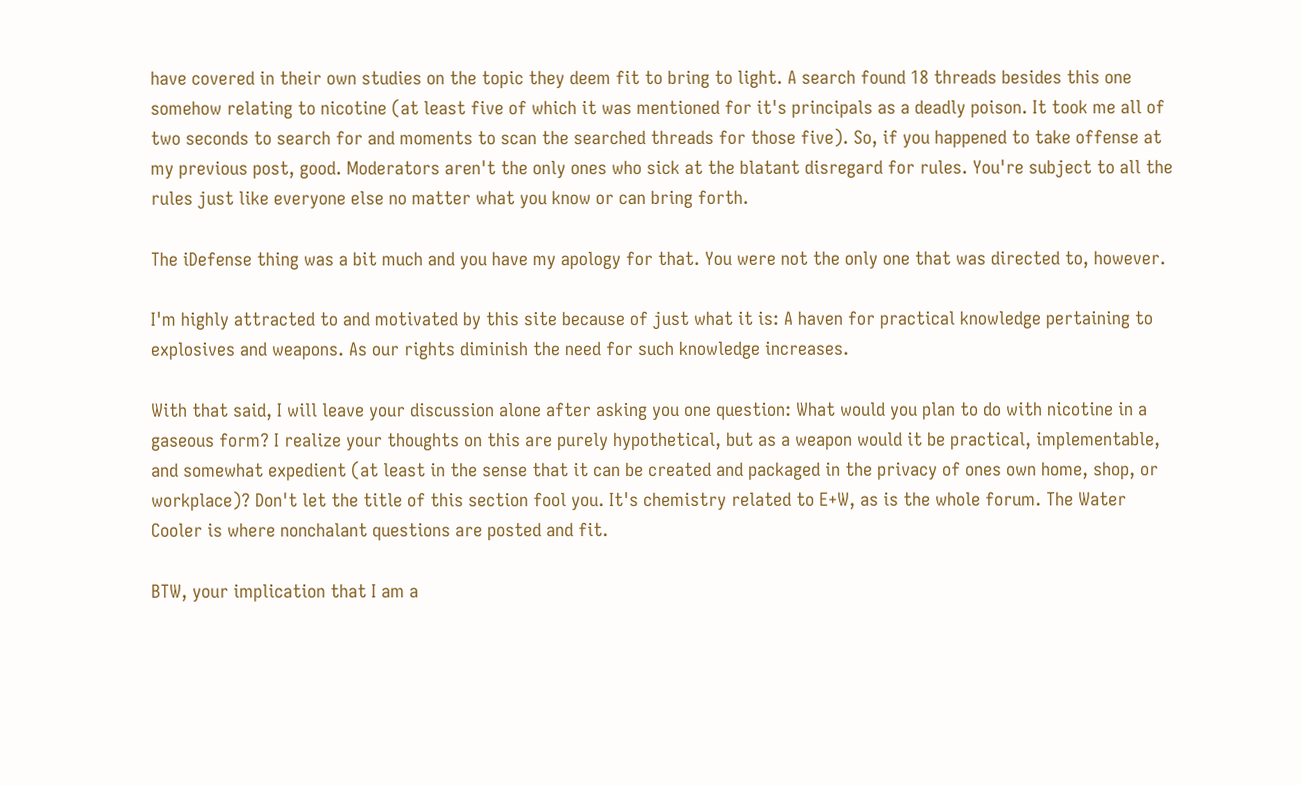have covered in their own studies on the topic they deem fit to bring to light. A search found 18 threads besides this one somehow relating to nicotine (at least five of which it was mentioned for it's principals as a deadly poison. It took me all of two seconds to search for and moments to scan the searched threads for those five). So, if you happened to take offense at my previous post, good. Moderators aren't the only ones who sick at the blatant disregard for rules. You're subject to all the rules just like everyone else no matter what you know or can bring forth.

The iDefense thing was a bit much and you have my apology for that. You were not the only one that was directed to, however.

I'm highly attracted to and motivated by this site because of just what it is: A haven for practical knowledge pertaining to explosives and weapons. As our rights diminish the need for such knowledge increases.

With that said, I will leave your discussion alone after asking you one question: What would you plan to do with nicotine in a gaseous form? I realize your thoughts on this are purely hypothetical, but as a weapon would it be practical, implementable, and somewhat expedient (at least in the sense that it can be created and packaged in the privacy of ones own home, shop, or workplace)? Don't let the title of this section fool you. It's chemistry related to E+W, as is the whole forum. The Water Cooler is where nonchalant questions are posted and fit.

BTW, your implication that I am a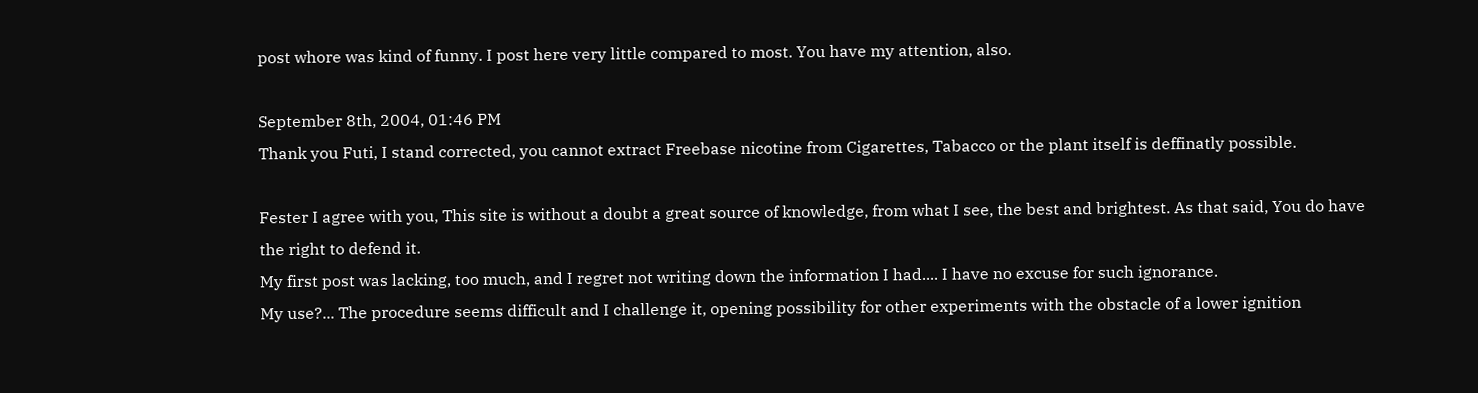post whore was kind of funny. I post here very little compared to most. You have my attention, also.

September 8th, 2004, 01:46 PM
Thank you Futi, I stand corrected, you cannot extract Freebase nicotine from Cigarettes, Tabacco or the plant itself is deffinatly possible.

Fester I agree with you, This site is without a doubt a great source of knowledge, from what I see, the best and brightest. As that said, You do have the right to defend it.
My first post was lacking, too much, and I regret not writing down the information I had.... I have no excuse for such ignorance.
My use?... The procedure seems difficult and I challenge it, opening possibility for other experiments with the obstacle of a lower ignition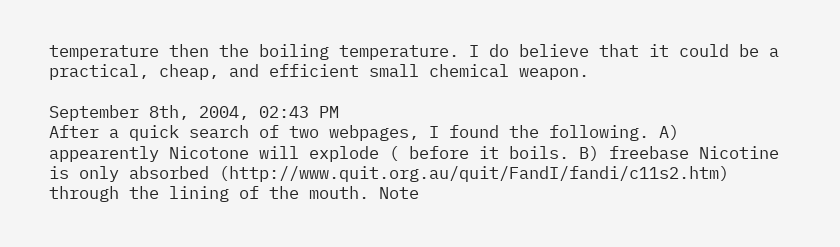temperature then the boiling temperature. I do believe that it could be a practical, cheap, and efficient small chemical weapon.

September 8th, 2004, 02:43 PM
After a quick search of two webpages, I found the following. A) appearently Nicotone will explode ( before it boils. B) freebase Nicotine is only absorbed (http://www.quit.org.au/quit/FandI/fandi/c11s2.htm) through the lining of the mouth. Note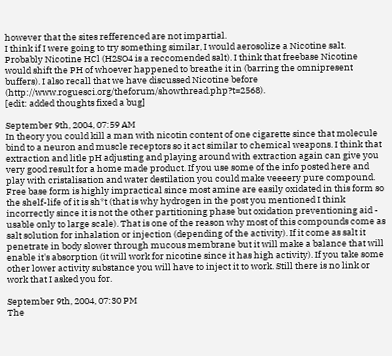however that the sites refferenced are not impartial.
I think if I were going to try something similar, I would aerosolize a Nicotine salt. Probably Nicotine HCl (H2SO4 is a reccomended salt). I think that freebase Nicotine would shift the PH of whoever happened to breathe it in (barring the omnipresent buffers). I also recall that we have discussed Nicotine before (http://www.roguesci.org/theforum/showthread.php?t=2568).
[edit: added thoughts fixed a bug]

September 9th, 2004, 07:59 AM
In theory you could kill a man with nicotin content of one cigarette since that molecule bind to a neuron and muscle receptors so it act similar to chemical weapons. I think that extraction and litle pH adjusting and playing around with extraction again can give you very good result for a home made product. If you use some of the info posted here and play with cristalisation and water destilation you could make veeeery pure compound. Free base form is highly impractical since most amine are easily oxidated in this form so the shelf-life of it is sh*t (that is why hydrogen in the post you mentioned I think incorrectly since it is not the other partitioning phase but oxidation preventioning aid - usable only to large scale). That is one of the reason why most of this compounds come as salt solution for inhalation or injection (depending of the activity). If it come as salt it penetrate in body slower through mucous membrane but it will make a balance that will enable it's absorption (it will work for nicotine since it has high activity). If you take some other lower activity substance you will have to inject it to work. Still there is no link or work that I asked you for.

September 9th, 2004, 07:30 PM
The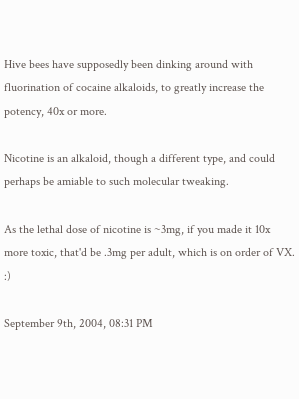Hive bees have supposedly been dinking around with fluorination of cocaine alkaloids, to greatly increase the potency, 40x or more.

Nicotine is an alkaloid, though a different type, and could perhaps be amiable to such molecular tweaking.

As the lethal dose of nicotine is ~3mg, if you made it 10x more toxic, that'd be .3mg per adult, which is on order of VX. :)

September 9th, 2004, 08:31 PM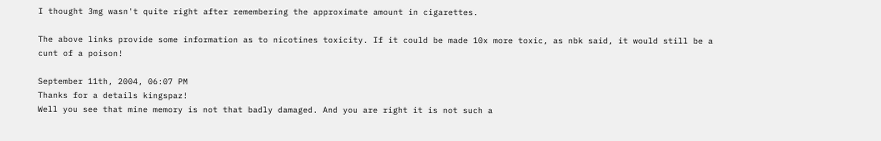I thought 3mg wasn't quite right after remembering the approximate amount in cigarettes.

The above links provide some information as to nicotines toxicity. If it could be made 10x more toxic, as nbk said, it would still be a cunt of a poison!

September 11th, 2004, 06:07 PM
Thanks for a details kingspaz!
Well you see that mine memory is not that badly damaged. And you are right it is not such a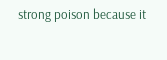strong poison because it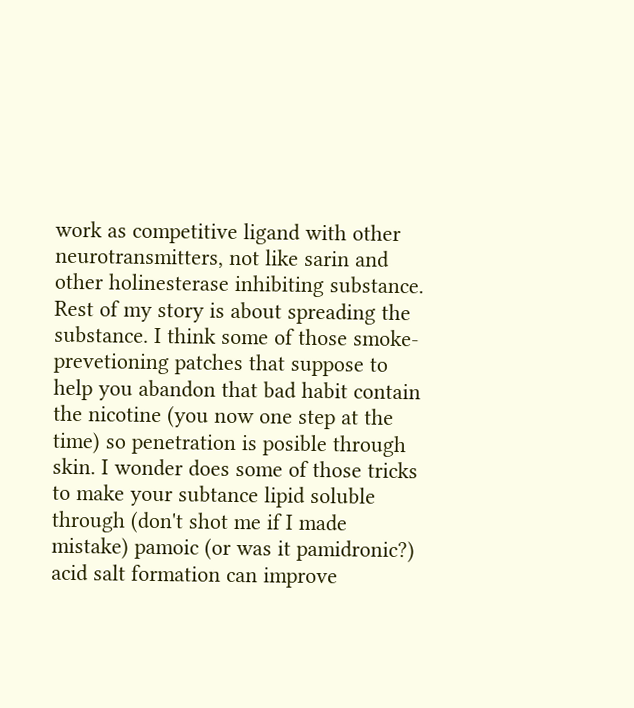work as competitive ligand with other neurotransmitters, not like sarin and other holinesterase inhibiting substance. Rest of my story is about spreading the substance. I think some of those smoke-prevetioning patches that suppose to help you abandon that bad habit contain the nicotine (you now one step at the time) so penetration is posible through skin. I wonder does some of those tricks to make your subtance lipid soluble through (don't shot me if I made mistake) pamoic (or was it pamidronic?) acid salt formation can improve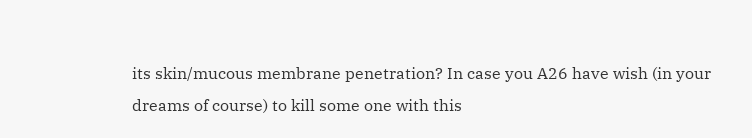its skin/mucous membrane penetration? In case you A26 have wish (in your dreams of course) to kill some one with this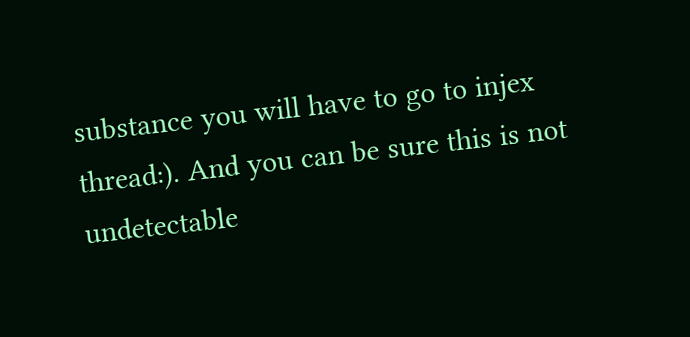substance you will have to go to injex thread:). And you can be sure this is not undetectable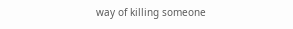way of killing someone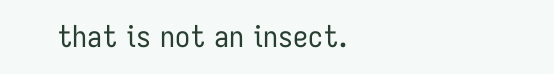that is not an insect.